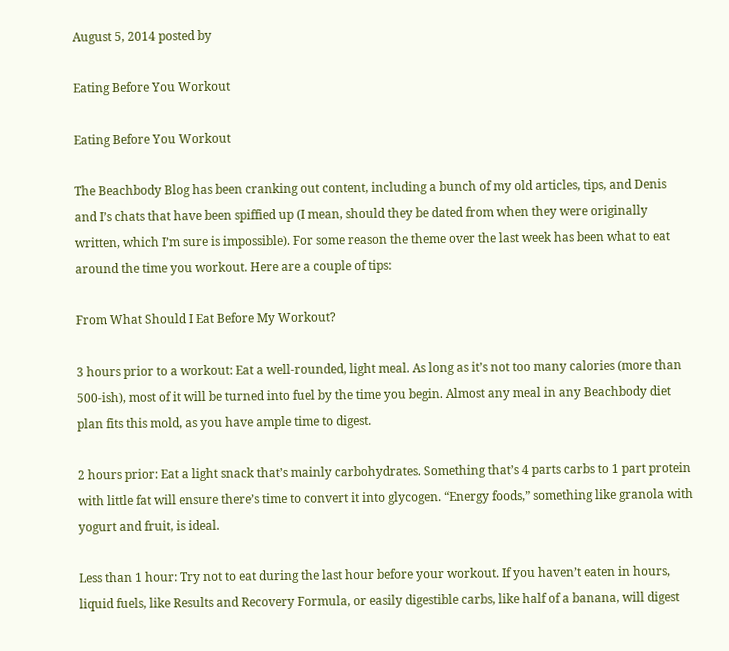August 5, 2014 posted by

Eating Before You Workout

Eating Before You Workout

The Beachbody Blog has been cranking out content, including a bunch of my old articles, tips, and Denis and I’s chats that have been spiffied up (I mean, should they be dated from when they were originally written, which I’m sure is impossible). For some reason the theme over the last week has been what to eat around the time you workout. Here are a couple of tips:

From What Should I Eat Before My Workout?

3 hours prior to a workout: Eat a well-rounded, light meal. As long as it’s not too many calories (more than 500-ish), most of it will be turned into fuel by the time you begin. Almost any meal in any Beachbody diet plan fits this mold, as you have ample time to digest.

2 hours prior: Eat a light snack that’s mainly carbohydrates. Something that’s 4 parts carbs to 1 part protein with little fat will ensure there’s time to convert it into glycogen. “Energy foods,” something like granola with yogurt and fruit, is ideal.

Less than 1 hour: Try not to eat during the last hour before your workout. If you haven’t eaten in hours, liquid fuels, like Results and Recovery Formula, or easily digestible carbs, like half of a banana, will digest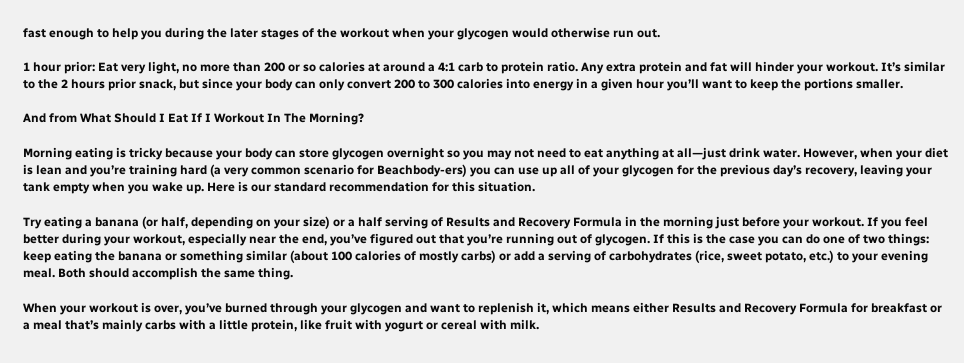fast enough to help you during the later stages of the workout when your glycogen would otherwise run out.

1 hour prior: Eat very light, no more than 200 or so calories at around a 4:1 carb to protein ratio. Any extra protein and fat will hinder your workout. It’s similar to the 2 hours prior snack, but since your body can only convert 200 to 300 calories into energy in a given hour you’ll want to keep the portions smaller.

And from What Should I Eat If I Workout In The Morning?

Morning eating is tricky because your body can store glycogen overnight so you may not need to eat anything at all—just drink water. However, when your diet is lean and you’re training hard (a very common scenario for Beachbody-ers) you can use up all of your glycogen for the previous day’s recovery, leaving your tank empty when you wake up. Here is our standard recommendation for this situation.

Try eating a banana (or half, depending on your size) or a half serving of Results and Recovery Formula in the morning just before your workout. If you feel better during your workout, especially near the end, you’ve figured out that you’re running out of glycogen. If this is the case you can do one of two things: keep eating the banana or something similar (about 100 calories of mostly carbs) or add a serving of carbohydrates (rice, sweet potato, etc.) to your evening meal. Both should accomplish the same thing.

When your workout is over, you’ve burned through your glycogen and want to replenish it, which means either Results and Recovery Formula for breakfast or a meal that’s mainly carbs with a little protein, like fruit with yogurt or cereal with milk.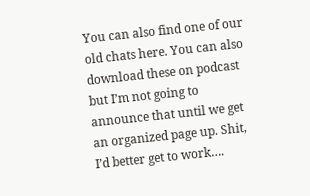You can also find one of our old chats here. You can also download these on podcast but I’m not going to announce that until we get an organized page up. Shit, I’d better get to work….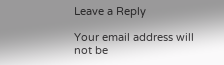Leave a Reply

Your email address will not be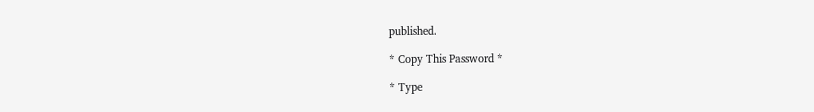published.

* Copy This Password *

* Type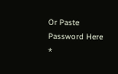Or Paste Password Here *